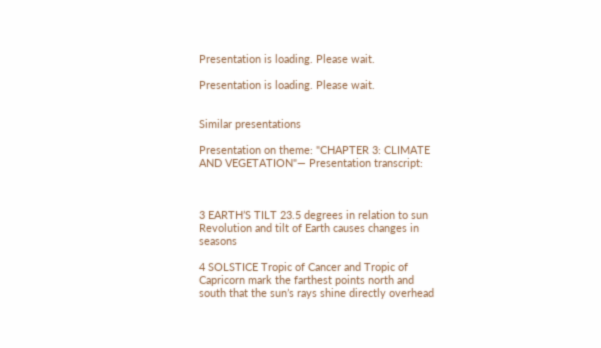Presentation is loading. Please wait.

Presentation is loading. Please wait.


Similar presentations

Presentation on theme: "CHAPTER 3: CLIMATE AND VEGETATION"— Presentation transcript:



3 EARTH’S TILT 23.5 degrees in relation to sun
Revolution and tilt of Earth causes changes in seasons

4 SOLSTICE Tropic of Cancer and Tropic of Capricorn mark the farthest points north and south that the sun’s rays shine directly overhead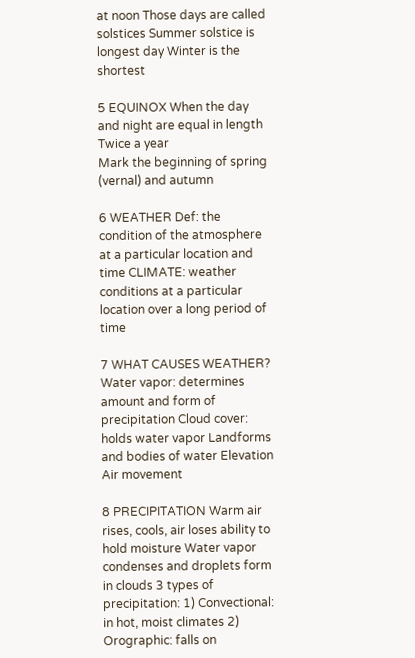at noon Those days are called solstices Summer solstice is longest day Winter is the shortest

5 EQUINOX When the day and night are equal in length Twice a year
Mark the beginning of spring (vernal) and autumn

6 WEATHER Def: the condition of the atmosphere at a particular location and time CLIMATE: weather conditions at a particular location over a long period of time

7 WHAT CAUSES WEATHER? Water vapor: determines amount and form of precipitation Cloud cover: holds water vapor Landforms and bodies of water Elevation Air movement

8 PRECIPITATION Warm air rises, cools, air loses ability to hold moisture Water vapor condenses and droplets form in clouds 3 types of precipitation: 1) Convectional: in hot, moist climates 2) Orographic: falls on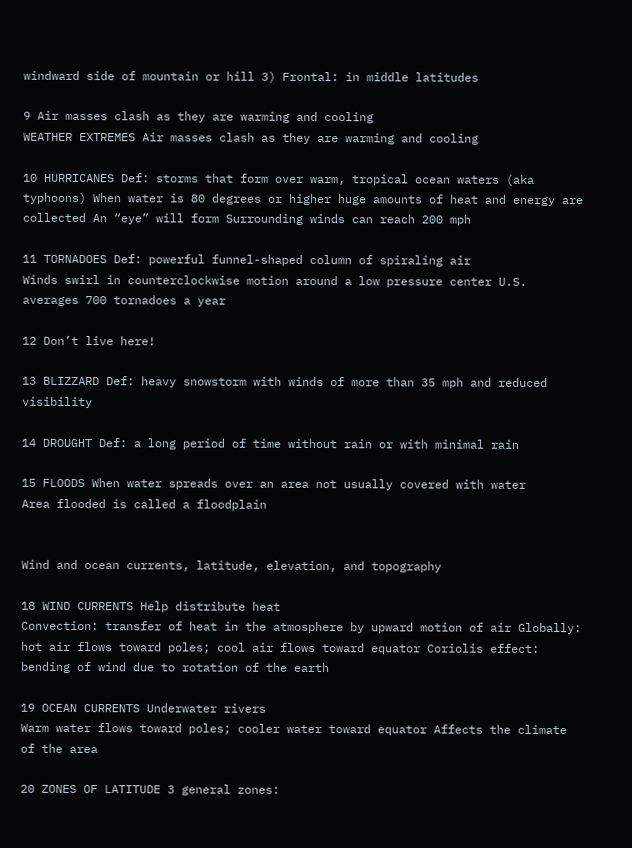windward side of mountain or hill 3) Frontal: in middle latitudes

9 Air masses clash as they are warming and cooling
WEATHER EXTREMES Air masses clash as they are warming and cooling

10 HURRICANES Def: storms that form over warm, tropical ocean waters (aka typhoons) When water is 80 degrees or higher huge amounts of heat and energy are collected An “eye” will form Surrounding winds can reach 200 mph

11 TORNADOES Def: powerful funnel-shaped column of spiraling air
Winds swirl in counterclockwise motion around a low pressure center U.S. averages 700 tornadoes a year

12 Don’t live here!

13 BLIZZARD Def: heavy snowstorm with winds of more than 35 mph and reduced visibility

14 DROUGHT Def: a long period of time without rain or with minimal rain

15 FLOODS When water spreads over an area not usually covered with water
Area flooded is called a floodplain


Wind and ocean currents, latitude, elevation, and topography

18 WIND CURRENTS Help distribute heat
Convection: transfer of heat in the atmosphere by upward motion of air Globally: hot air flows toward poles; cool air flows toward equator Coriolis effect: bending of wind due to rotation of the earth

19 OCEAN CURRENTS Underwater rivers
Warm water flows toward poles; cooler water toward equator Affects the climate of the area

20 ZONES OF LATITUDE 3 general zones: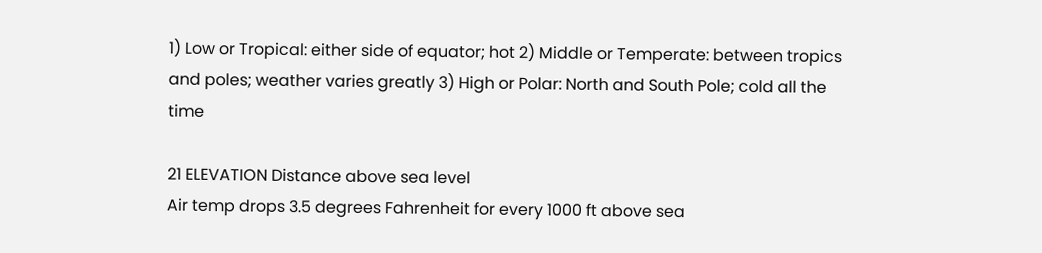1) Low or Tropical: either side of equator; hot 2) Middle or Temperate: between tropics and poles; weather varies greatly 3) High or Polar: North and South Pole; cold all the time

21 ELEVATION Distance above sea level
Air temp drops 3.5 degrees Fahrenheit for every 1000 ft above sea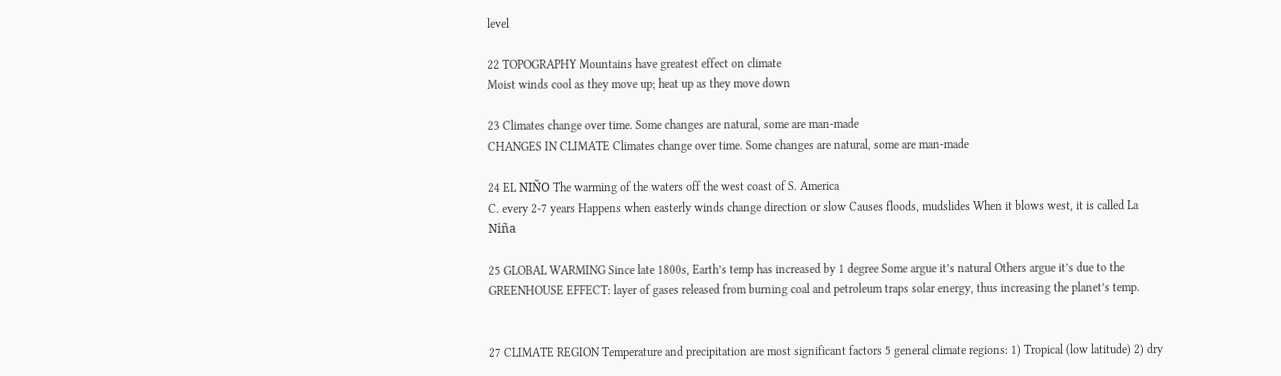level

22 TOPOGRAPHY Mountains have greatest effect on climate
Moist winds cool as they move up; heat up as they move down

23 Climates change over time. Some changes are natural, some are man-made
CHANGES IN CLIMATE Climates change over time. Some changes are natural, some are man-made

24 EL NIÑO The warming of the waters off the west coast of S. America
C. every 2-7 years Happens when easterly winds change direction or slow Causes floods, mudslides When it blows west, it is called La Niña

25 GLOBAL WARMING Since late 1800s, Earth’s temp has increased by 1 degree Some argue it’s natural Others argue it’s due to the GREENHOUSE EFFECT: layer of gases released from burning coal and petroleum traps solar energy, thus increasing the planet’s temp.


27 CLIMATE REGION Temperature and precipitation are most significant factors 5 general climate regions: 1) Tropical (low latitude) 2) dry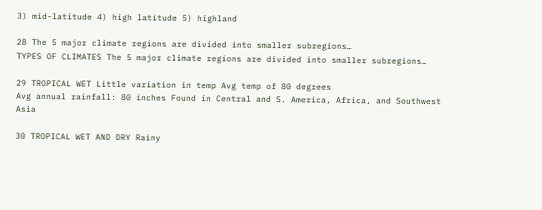3) mid-latitude 4) high latitude 5) highland

28 The 5 major climate regions are divided into smaller subregions…
TYPES OF CLIMATES The 5 major climate regions are divided into smaller subregions…

29 TROPICAL WET Little variation in temp Avg temp of 80 degrees
Avg annual rainfall: 80 inches Found in Central and S. America, Africa, and Southwest Asia

30 TROPICAL WET AND DRY Rainy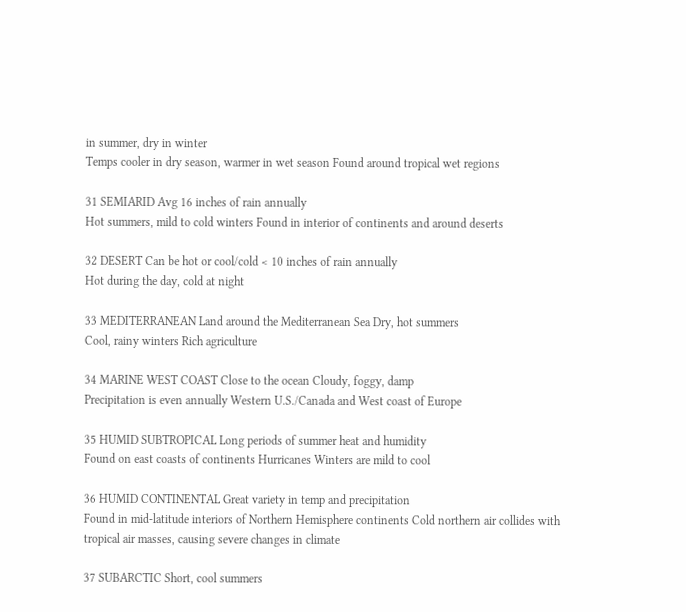in summer, dry in winter
Temps cooler in dry season, warmer in wet season Found around tropical wet regions

31 SEMIARID Avg 16 inches of rain annually
Hot summers, mild to cold winters Found in interior of continents and around deserts

32 DESERT Can be hot or cool/cold < 10 inches of rain annually
Hot during the day, cold at night

33 MEDITERRANEAN Land around the Mediterranean Sea Dry, hot summers
Cool, rainy winters Rich agriculture

34 MARINE WEST COAST Close to the ocean Cloudy, foggy, damp
Precipitation is even annually Western U.S./Canada and West coast of Europe

35 HUMID SUBTROPICAL Long periods of summer heat and humidity
Found on east coasts of continents Hurricanes Winters are mild to cool

36 HUMID CONTINENTAL Great variety in temp and precipitation
Found in mid-latitude interiors of Northern Hemisphere continents Cold northern air collides with tropical air masses, causing severe changes in climate

37 SUBARCTIC Short, cool summers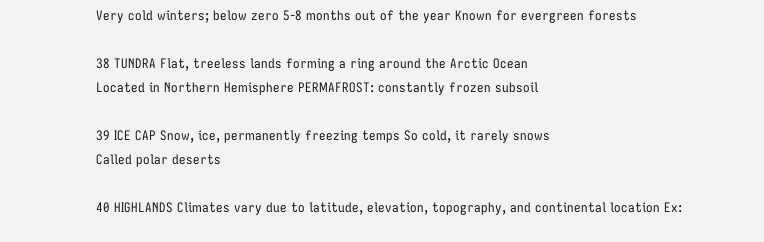Very cold winters; below zero 5-8 months out of the year Known for evergreen forests

38 TUNDRA Flat, treeless lands forming a ring around the Arctic Ocean
Located in Northern Hemisphere PERMAFROST: constantly frozen subsoil

39 ICE CAP Snow, ice, permanently freezing temps So cold, it rarely snows
Called polar deserts

40 HIGHLANDS Climates vary due to latitude, elevation, topography, and continental location Ex: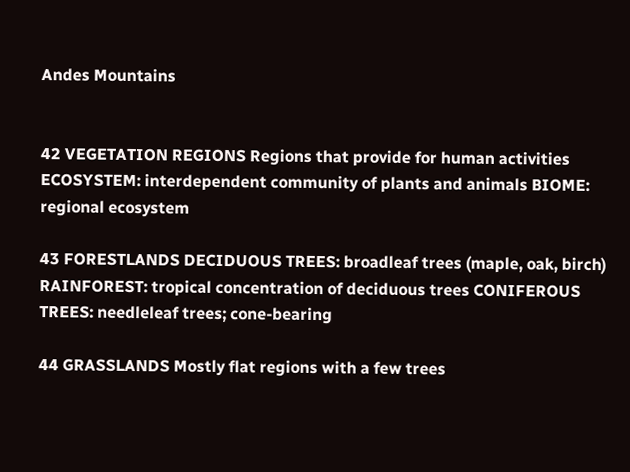Andes Mountains


42 VEGETATION REGIONS Regions that provide for human activities
ECOSYSTEM: interdependent community of plants and animals BIOME: regional ecosystem

43 FORESTLANDS DECIDUOUS TREES: broadleaf trees (maple, oak, birch)
RAINFOREST: tropical concentration of deciduous trees CONIFEROUS TREES: needleleaf trees; cone-bearing

44 GRASSLANDS Mostly flat regions with a few trees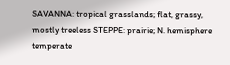SAVANNA: tropical grasslands; flat, grassy, mostly treeless STEPPE: prairie; N. hemisphere temperate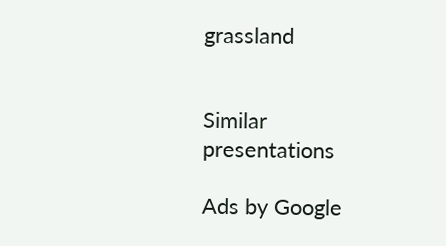grassland


Similar presentations

Ads by Google